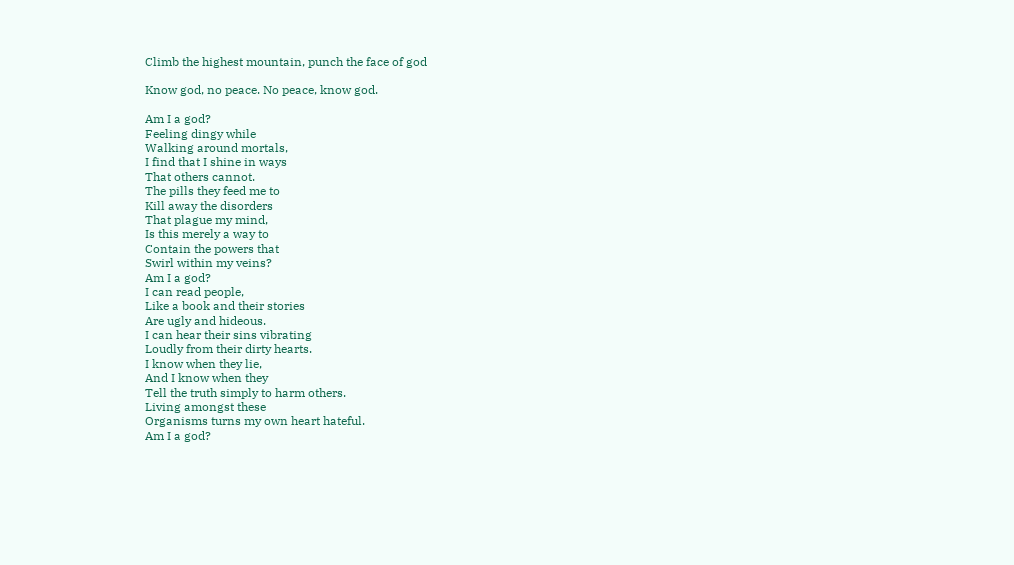Climb the highest mountain, punch the face of god

Know god, no peace. No peace, know god.

Am I a god?
Feeling dingy while
Walking around mortals,
I find that I shine in ways
That others cannot.
The pills they feed me to
Kill away the disorders
That plague my mind,
Is this merely a way to
Contain the powers that
Swirl within my veins?
Am I a god?
I can read people,
Like a book and their stories
Are ugly and hideous.
I can hear their sins vibrating
Loudly from their dirty hearts.
I know when they lie,
And I know when they
Tell the truth simply to harm others.
Living amongst these
Organisms turns my own heart hateful.
Am I a god?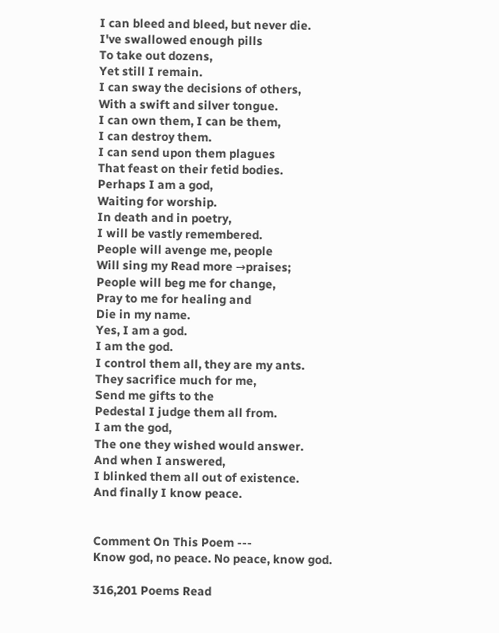I can bleed and bleed, but never die.
I've swallowed enough pills
To take out dozens,
Yet still I remain.
I can sway the decisions of others,
With a swift and silver tongue.
I can own them, I can be them,
I can destroy them.
I can send upon them plagues
That feast on their fetid bodies.
Perhaps I am a god,
Waiting for worship.
In death and in poetry,
I will be vastly remembered.
People will avenge me, people
Will sing my Read more →praises;
People will beg me for change,
Pray to me for healing and
Die in my name.
Yes, I am a god.
I am the god.
I control them all, they are my ants.
They sacrifice much for me,
Send me gifts to the
Pedestal I judge them all from.
I am the god,
The one they wished would answer.
And when I answered,
I blinked them all out of existence.
And finally I know peace.


Comment On This Poem ---
Know god, no peace. No peace, know god.

316,201 Poems Read